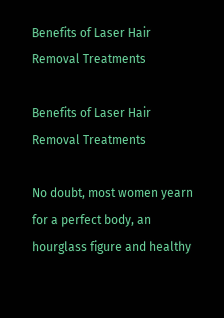Benefits of Laser Hair Removal Treatments

Benefits of Laser Hair Removal Treatments

No doubt, most women yearn for a perfect body, an hourglass figure and healthy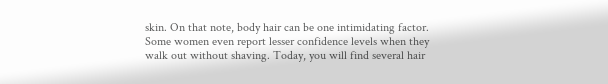skin. On that note, body hair can be one intimidating factor. Some women even report lesser confidence levels when they walk out without shaving. Today, you will find several hair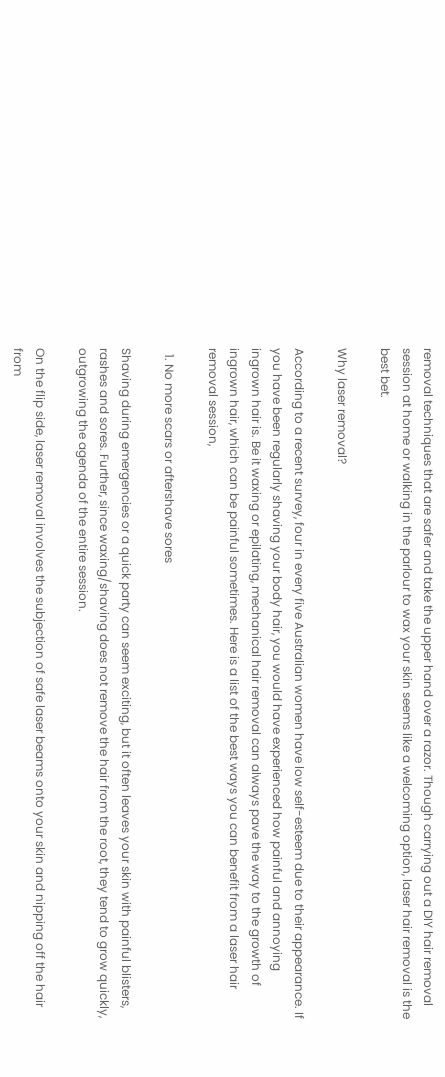removal techniques that are safer and take the upper hand over a razor. Though carrying out a DIY hair removal session at home or walking in the parlour to wax your skin seems like a welcoming option, laser hair removal is the best bet.

Why laser removal?

According to a recent survey, four in every five Australian women have low self-esteem due to their appearance. If you have been regularly shaving your body hair, you would have experienced how painful and annoying ingrown hair is. Be it waxing or epilating, mechanical hair removal can always pave the way to the growth of ingrown hair, which can be painful sometimes. Here is a list of the best ways you can benefit from a laser hair removal session,

  1. No more scars or aftershave sores

Shaving during emergencies or a quick party can seem exciting, but it often leaves your skin with painful blisters, rashes and sores. Further, since waxing/shaving does not remove the hair from the root, they tend to grow quickly, outgrowing the agenda of the entire session.

On the flip side, laser removal involves the subjection of safe laser beams onto your skin and nipping off the hair from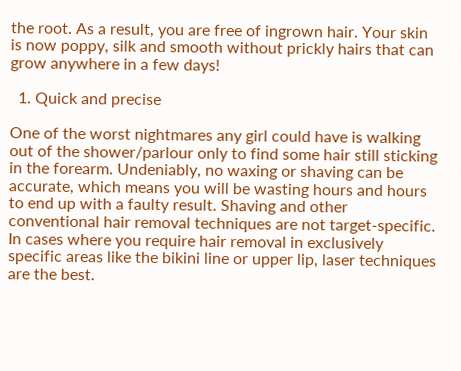the root. As a result, you are free of ingrown hair. Your skin is now poppy, silk and smooth without prickly hairs that can grow anywhere in a few days!

  1. Quick and precise

One of the worst nightmares any girl could have is walking out of the shower/parlour only to find some hair still sticking in the forearm. Undeniably, no waxing or shaving can be accurate, which means you will be wasting hours and hours to end up with a faulty result. Shaving and other conventional hair removal techniques are not target-specific. In cases where you require hair removal in exclusively specific areas like the bikini line or upper lip, laser techniques are the best.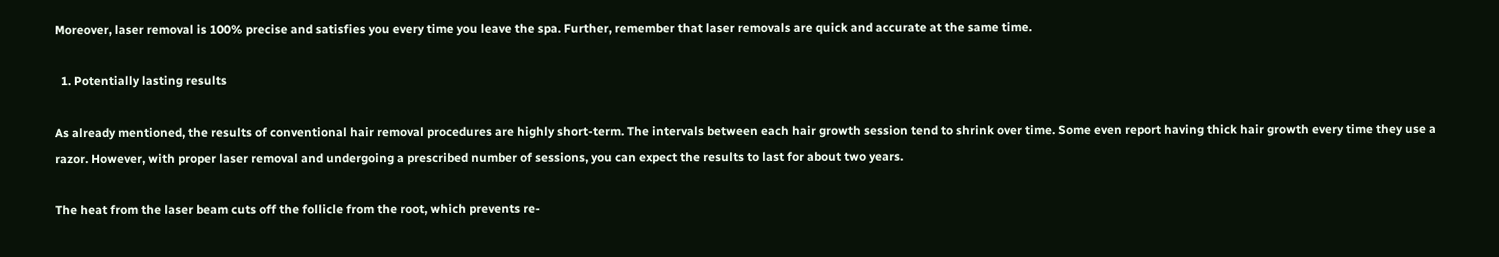Moreover, laser removal is 100% precise and satisfies you every time you leave the spa. Further, remember that laser removals are quick and accurate at the same time.

  1. Potentially lasting results

As already mentioned, the results of conventional hair removal procedures are highly short-term. The intervals between each hair growth session tend to shrink over time. Some even report having thick hair growth every time they use a razor. However, with proper laser removal and undergoing a prescribed number of sessions, you can expect the results to last for about two years.

The heat from the laser beam cuts off the follicle from the root, which prevents re-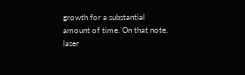growth for a substantial amount of time. On that note, laser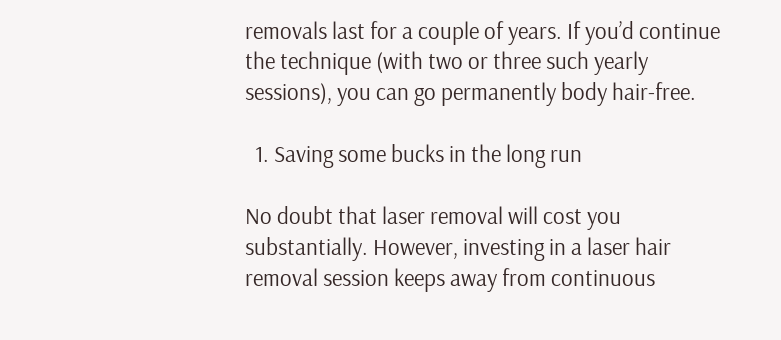removals last for a couple of years. If you’d continue the technique (with two or three such yearly sessions), you can go permanently body hair-free.

  1. Saving some bucks in the long run

No doubt that laser removal will cost you substantially. However, investing in a laser hair removal session keeps away from continuous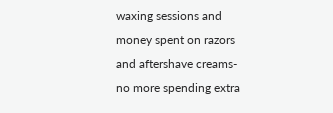waxing sessions and money spent on razors and aftershave creams- no more spending extra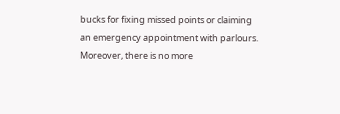bucks for fixing missed points or claiming an emergency appointment with parlours. Moreover, there is no more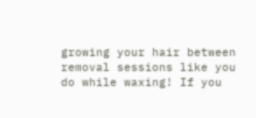growing your hair between removal sessions like you do while waxing! If you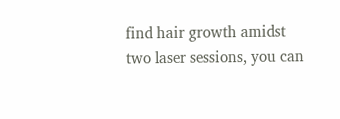find hair growth amidst two laser sessions, you can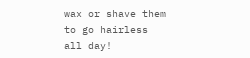wax or shave them to go hairless all day!